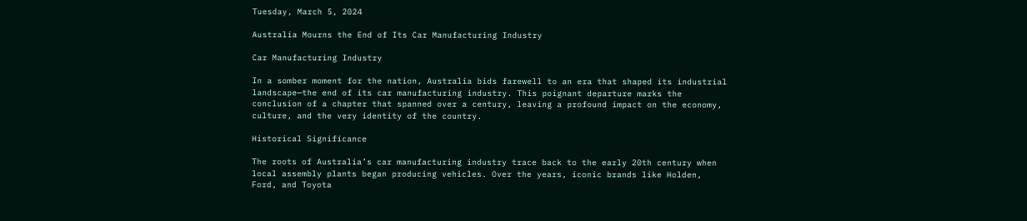Tuesday, March 5, 2024

Australia Mourns the End of Its Car Manufacturing Industry

Car Manufacturing Industry

In a somber moment for the nation, Australia bids farewell to an era that shaped its industrial landscape—the end of its car manufacturing industry. This poignant departure marks the conclusion of a chapter that spanned over a century, leaving a profound impact on the economy, culture, and the very identity of the country.

Historical Significance

The roots of Australia’s car manufacturing industry trace back to the early 20th century when local assembly plants began producing vehicles. Over the years, iconic brands like Holden, Ford, and Toyota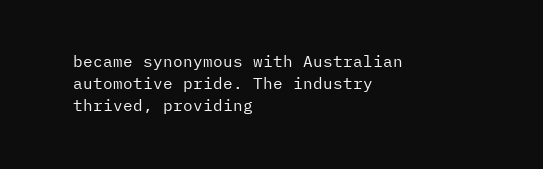became synonymous with Australian automotive pride. The industry thrived, providing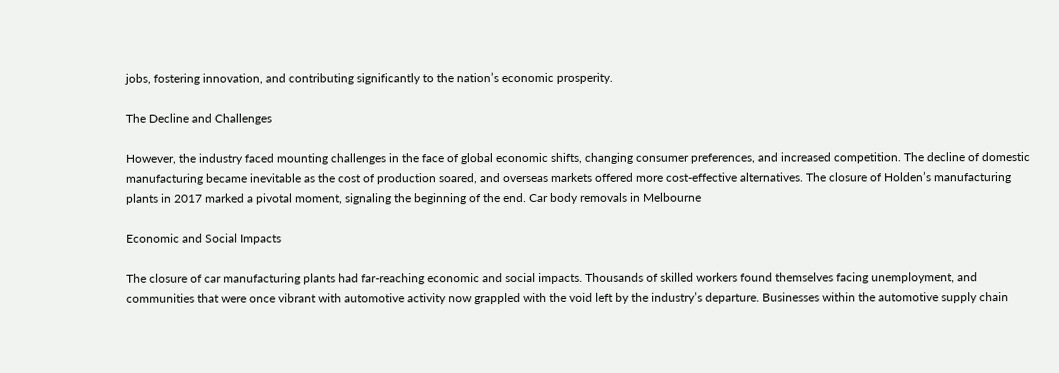jobs, fostering innovation, and contributing significantly to the nation’s economic prosperity.

The Decline and Challenges

However, the industry faced mounting challenges in the face of global economic shifts, changing consumer preferences, and increased competition. The decline of domestic manufacturing became inevitable as the cost of production soared, and overseas markets offered more cost-effective alternatives. The closure of Holden’s manufacturing plants in 2017 marked a pivotal moment, signaling the beginning of the end. Car body removals in Melbourne

Economic and Social Impacts

The closure of car manufacturing plants had far-reaching economic and social impacts. Thousands of skilled workers found themselves facing unemployment, and communities that were once vibrant with automotive activity now grappled with the void left by the industry’s departure. Businesses within the automotive supply chain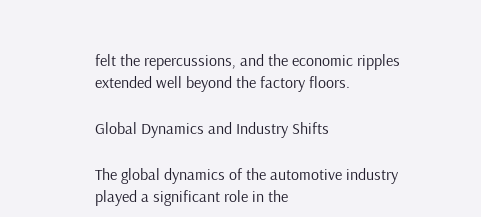felt the repercussions, and the economic ripples extended well beyond the factory floors.

Global Dynamics and Industry Shifts

The global dynamics of the automotive industry played a significant role in the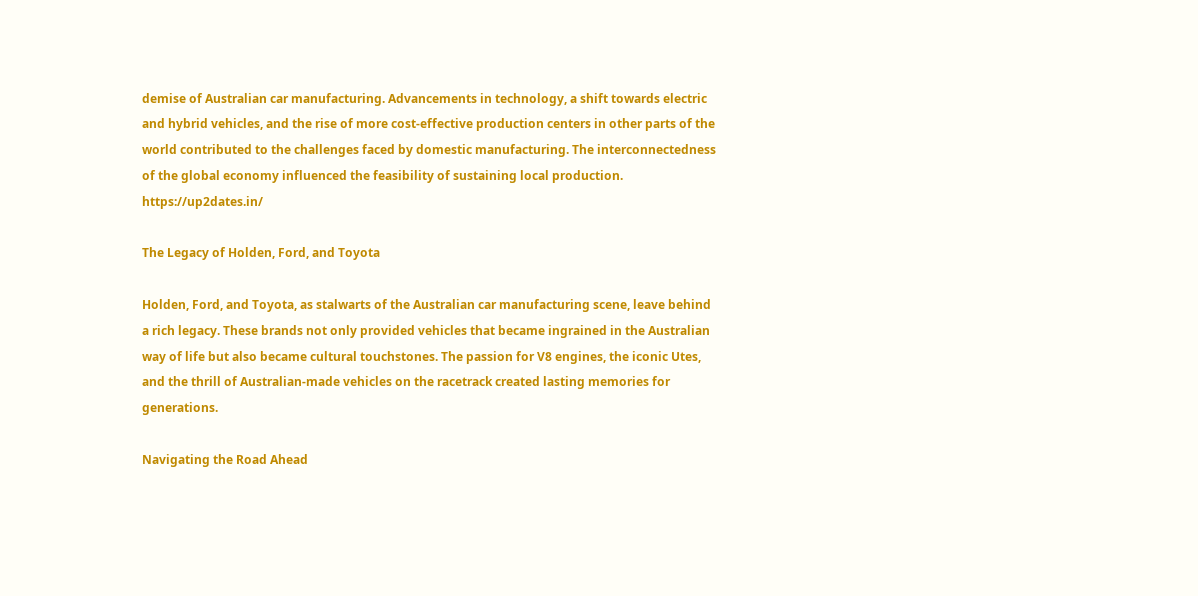demise of Australian car manufacturing. Advancements in technology, a shift towards electric and hybrid vehicles, and the rise of more cost-effective production centers in other parts of the world contributed to the challenges faced by domestic manufacturing. The interconnectedness of the global economy influenced the feasibility of sustaining local production. https://up2dates.in/

The Legacy of Holden, Ford, and Toyota

Holden, Ford, and Toyota, as stalwarts of the Australian car manufacturing scene, leave behind a rich legacy. These brands not only provided vehicles that became ingrained in the Australian way of life but also became cultural touchstones. The passion for V8 engines, the iconic Utes, and the thrill of Australian-made vehicles on the racetrack created lasting memories for generations.

Navigating the Road Ahead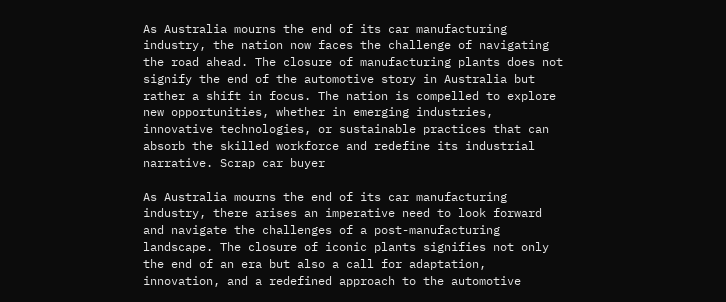As Australia mourns the end of its car manufacturing industry, the nation now faces the challenge of navigating the road ahead. The closure of manufacturing plants does not signify the end of the automotive story in Australia but rather a shift in focus. The nation is compelled to explore new opportunities, whether in emerging industries, innovative technologies, or sustainable practices that can absorb the skilled workforce and redefine its industrial narrative. Scrap car buyer

As Australia mourns the end of its car manufacturing industry, there arises an imperative need to look forward and navigate the challenges of a post-manufacturing landscape. The closure of iconic plants signifies not only the end of an era but also a call for adaptation, innovation, and a redefined approach to the automotive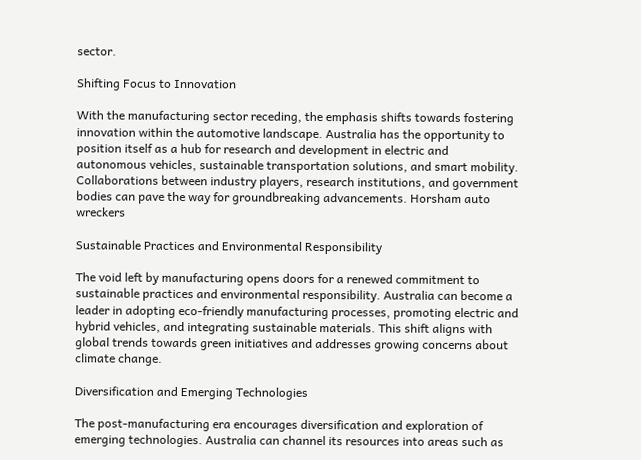sector.

Shifting Focus to Innovation

With the manufacturing sector receding, the emphasis shifts towards fostering innovation within the automotive landscape. Australia has the opportunity to position itself as a hub for research and development in electric and autonomous vehicles, sustainable transportation solutions, and smart mobility. Collaborations between industry players, research institutions, and government bodies can pave the way for groundbreaking advancements. Horsham auto wreckers

Sustainable Practices and Environmental Responsibility

The void left by manufacturing opens doors for a renewed commitment to sustainable practices and environmental responsibility. Australia can become a leader in adopting eco-friendly manufacturing processes, promoting electric and hybrid vehicles, and integrating sustainable materials. This shift aligns with global trends towards green initiatives and addresses growing concerns about climate change.

Diversification and Emerging Technologies

The post-manufacturing era encourages diversification and exploration of emerging technologies. Australia can channel its resources into areas such as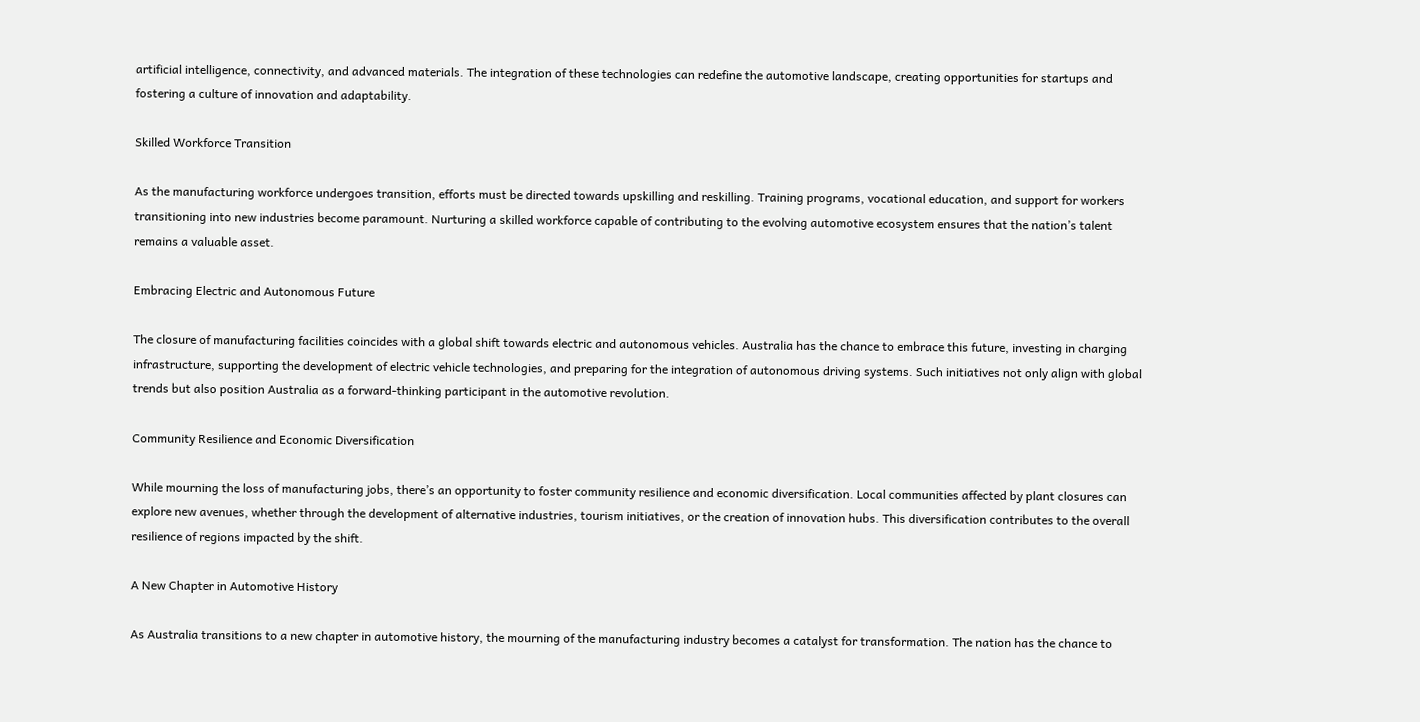artificial intelligence, connectivity, and advanced materials. The integration of these technologies can redefine the automotive landscape, creating opportunities for startups and fostering a culture of innovation and adaptability.

Skilled Workforce Transition

As the manufacturing workforce undergoes transition, efforts must be directed towards upskilling and reskilling. Training programs, vocational education, and support for workers transitioning into new industries become paramount. Nurturing a skilled workforce capable of contributing to the evolving automotive ecosystem ensures that the nation’s talent remains a valuable asset.

Embracing Electric and Autonomous Future

The closure of manufacturing facilities coincides with a global shift towards electric and autonomous vehicles. Australia has the chance to embrace this future, investing in charging infrastructure, supporting the development of electric vehicle technologies, and preparing for the integration of autonomous driving systems. Such initiatives not only align with global trends but also position Australia as a forward-thinking participant in the automotive revolution.

Community Resilience and Economic Diversification

While mourning the loss of manufacturing jobs, there’s an opportunity to foster community resilience and economic diversification. Local communities affected by plant closures can explore new avenues, whether through the development of alternative industries, tourism initiatives, or the creation of innovation hubs. This diversification contributes to the overall resilience of regions impacted by the shift.

A New Chapter in Automotive History

As Australia transitions to a new chapter in automotive history, the mourning of the manufacturing industry becomes a catalyst for transformation. The nation has the chance to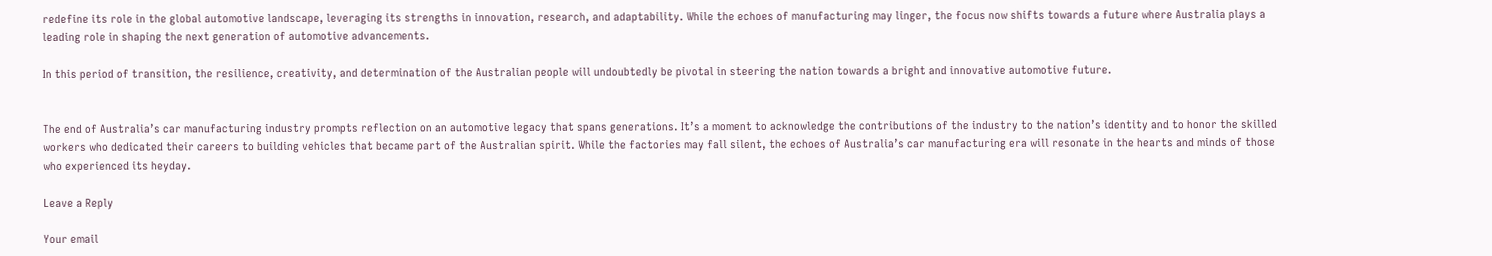redefine its role in the global automotive landscape, leveraging its strengths in innovation, research, and adaptability. While the echoes of manufacturing may linger, the focus now shifts towards a future where Australia plays a leading role in shaping the next generation of automotive advancements.

In this period of transition, the resilience, creativity, and determination of the Australian people will undoubtedly be pivotal in steering the nation towards a bright and innovative automotive future.


The end of Australia’s car manufacturing industry prompts reflection on an automotive legacy that spans generations. It’s a moment to acknowledge the contributions of the industry to the nation’s identity and to honor the skilled workers who dedicated their careers to building vehicles that became part of the Australian spirit. While the factories may fall silent, the echoes of Australia’s car manufacturing era will resonate in the hearts and minds of those who experienced its heyday.

Leave a Reply

Your email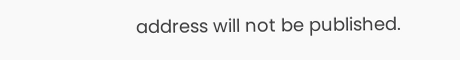address will not be published.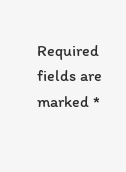Required fields are marked *